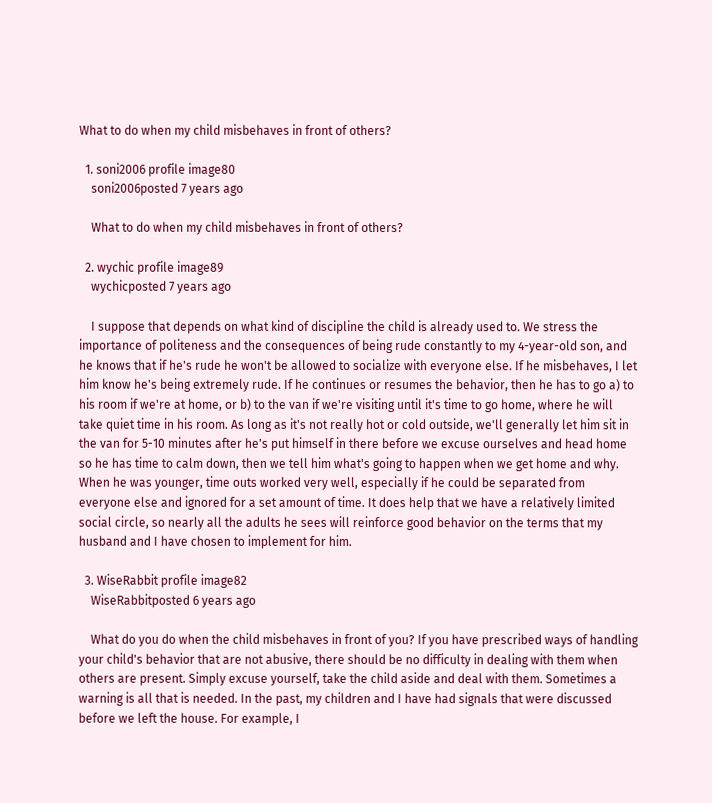What to do when my child misbehaves in front of others?

  1. soni2006 profile image80
    soni2006posted 7 years ago

    What to do when my child misbehaves in front of others?

  2. wychic profile image89
    wychicposted 7 years ago

    I suppose that depends on what kind of discipline the child is already used to. We stress the importance of politeness and the consequences of being rude constantly to my 4-year-old son, and he knows that if he's rude he won't be allowed to socialize with everyone else. If he misbehaves, I let him know he's being extremely rude. If he continues or resumes the behavior, then he has to go a) to his room if we're at home, or b) to the van if we're visiting until it's time to go home, where he will take quiet time in his room. As long as it's not really hot or cold outside, we'll generally let him sit in the van for 5-10 minutes after he's put himself in there before we excuse ourselves and head home so he has time to calm down, then we tell him what's going to happen when we get home and why. When he was younger, time outs worked very well, especially if he could be separated from everyone else and ignored for a set amount of time. It does help that we have a relatively limited social circle, so nearly all the adults he sees will reinforce good behavior on the terms that my husband and I have chosen to implement for him.

  3. WiseRabbit profile image82
    WiseRabbitposted 6 years ago

    What do you do when the child misbehaves in front of you? If you have prescribed ways of handling your child's behavior that are not abusive, there should be no difficulty in dealing with them when others are present. Simply excuse yourself, take the child aside and deal with them. Sometimes a warning is all that is needed. In the past, my children and I have had signals that were discussed before we left the house. For example, I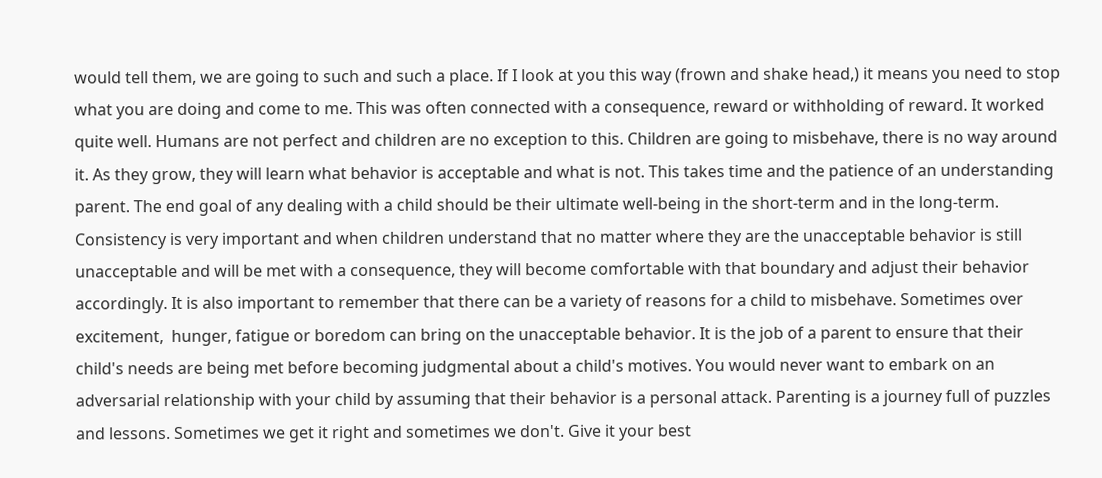would tell them, we are going to such and such a place. If I look at you this way (frown and shake head,) it means you need to stop what you are doing and come to me. This was often connected with a consequence, reward or withholding of reward. It worked quite well. Humans are not perfect and children are no exception to this. Children are going to misbehave, there is no way around it. As they grow, they will learn what behavior is acceptable and what is not. This takes time and the patience of an understanding parent. The end goal of any dealing with a child should be their ultimate well-being in the short-term and in the long-term. Consistency is very important and when children understand that no matter where they are the unacceptable behavior is still unacceptable and will be met with a consequence, they will become comfortable with that boundary and adjust their behavior accordingly. It is also important to remember that there can be a variety of reasons for a child to misbehave. Sometimes over excitement,  hunger, fatigue or boredom can bring on the unacceptable behavior. It is the job of a parent to ensure that their child's needs are being met before becoming judgmental about a child's motives. You would never want to embark on an adversarial relationship with your child by assuming that their behavior is a personal attack. Parenting is a journey full of puzzles and lessons. Sometimes we get it right and sometimes we don't. Give it your best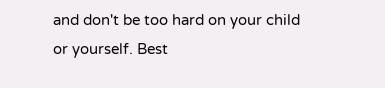and don't be too hard on your child or yourself. Best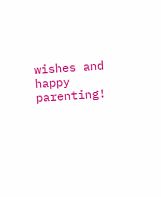wishes and happy parenting!